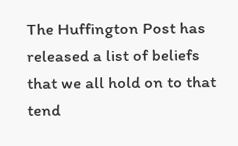The Huffington Post has released a list of beliefs that we all hold on to that tend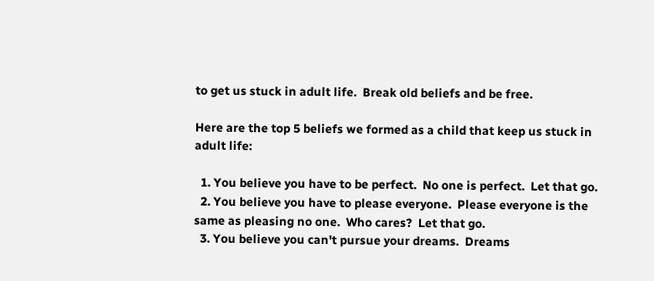to get us stuck in adult life.  Break old beliefs and be free.

Here are the top 5 beliefs we formed as a child that keep us stuck in adult life:

  1. You believe you have to be perfect.  No one is perfect.  Let that go.
  2. You believe you have to please everyone.  Please everyone is the same as pleasing no one.  Who cares?  Let that go.
  3. You believe you can't pursue your dreams.  Dreams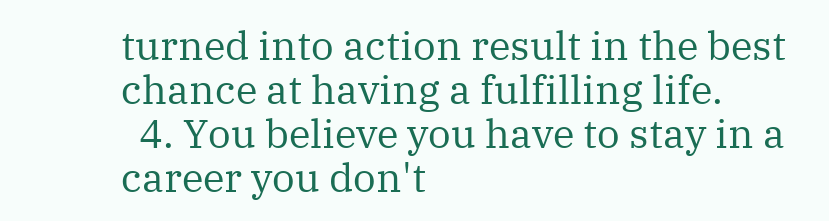turned into action result in the best chance at having a fulfilling life.
  4. You believe you have to stay in a career you don't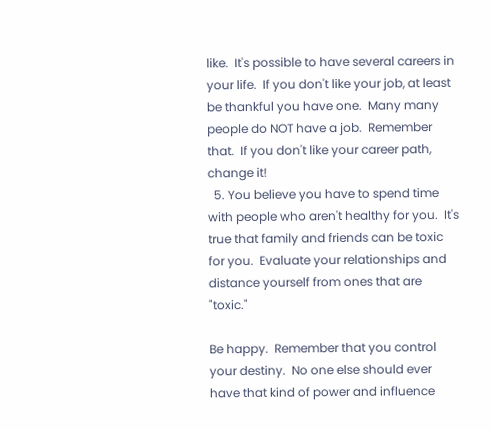like.  It's possible to have several careers in your life.  If you don't like your job, at least be thankful you have one.  Many many people do NOT have a job.  Remember that.  If you don't like your career path, change it!
  5. You believe you have to spend time with people who aren't healthy for you.  It's true that family and friends can be toxic for you.  Evaluate your relationships and distance yourself from ones that are "toxic."

Be happy.  Remember that you control your destiny.  No one else should ever have that kind of power and influence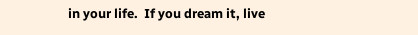in your life.  If you dream it, live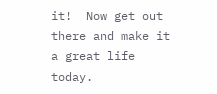it!  Now get out there and make it a great life today.